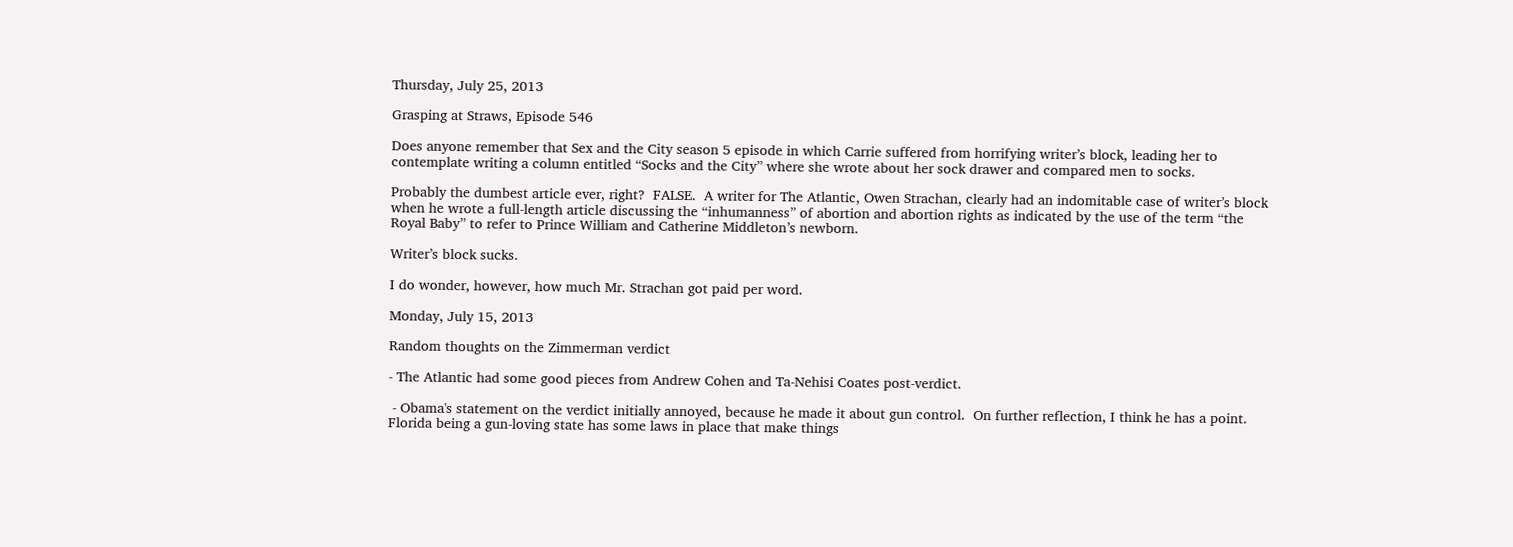Thursday, July 25, 2013

Grasping at Straws, Episode 546

Does anyone remember that Sex and the City season 5 episode in which Carrie suffered from horrifying writer’s block, leading her to contemplate writing a column entitled “Socks and the City” where she wrote about her sock drawer and compared men to socks.

Probably the dumbest article ever, right?  FALSE.  A writer for The Atlantic, Owen Strachan, clearly had an indomitable case of writer’s block when he wrote a full-length article discussing the “inhumanness” of abortion and abortion rights as indicated by the use of the term “the Royal Baby” to refer to Prince William and Catherine Middleton’s newborn.

Writer’s block sucks.

I do wonder, however, how much Mr. Strachan got paid per word.

Monday, July 15, 2013

Random thoughts on the Zimmerman verdict

- The Atlantic had some good pieces from Andrew Cohen and Ta-Nehisi Coates post-verdict.

 - Obama's statement on the verdict initially annoyed, because he made it about gun control.  On further reflection, I think he has a point.  Florida being a gun-loving state has some laws in place that make things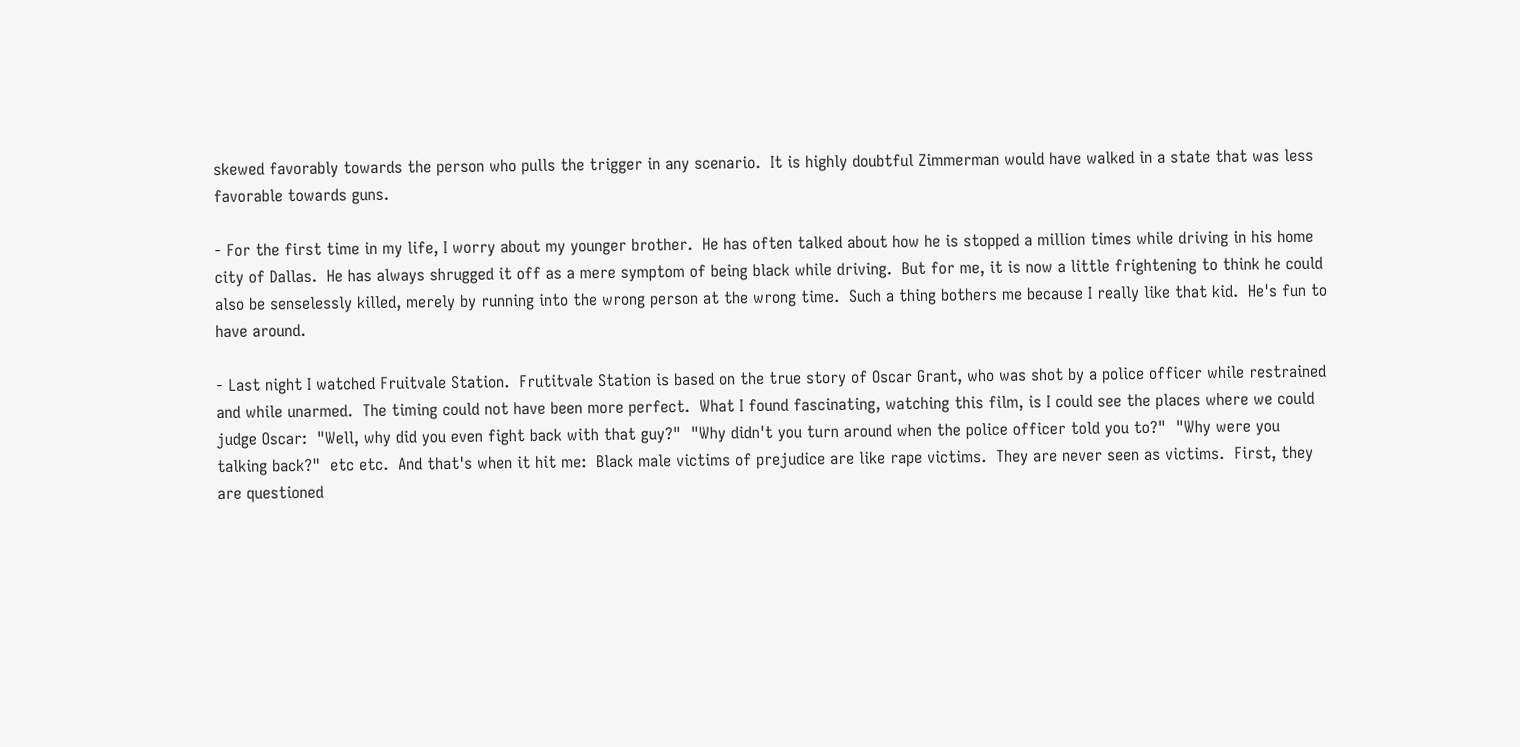skewed favorably towards the person who pulls the trigger in any scenario.  It is highly doubtful Zimmerman would have walked in a state that was less favorable towards guns.

- For the first time in my life, I worry about my younger brother.  He has often talked about how he is stopped a million times while driving in his home city of Dallas.  He has always shrugged it off as a mere symptom of being black while driving.  But for me, it is now a little frightening to think he could also be senselessly killed, merely by running into the wrong person at the wrong time.  Such a thing bothers me because I really like that kid.  He's fun to have around.

- Last night I watched Fruitvale Station.  Frutitvale Station is based on the true story of Oscar Grant, who was shot by a police officer while restrained and while unarmed.  The timing could not have been more perfect.  What I found fascinating, watching this film, is I could see the places where we could judge Oscar:  "Well, why did you even fight back with that guy?"  "Why didn't you turn around when the police officer told you to?"  "Why were you talking back?"  etc etc.  And that's when it hit me:  Black male victims of prejudice are like rape victims.  They are never seen as victims.  First, they are questioned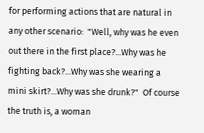for performing actions that are natural in any other scenario:  "Well, why was he even out there in the first place?...Why was he fighting back?...Why was she wearing a mini skirt?...Why was she drunk?"  Of course the truth is, a woman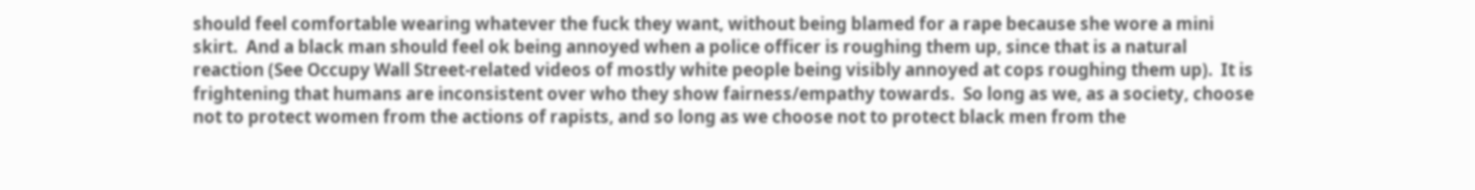should feel comfortable wearing whatever the fuck they want, without being blamed for a rape because she wore a mini skirt.  And a black man should feel ok being annoyed when a police officer is roughing them up, since that is a natural reaction (See Occupy Wall Street-related videos of mostly white people being visibly annoyed at cops roughing them up).  It is frightening that humans are inconsistent over who they show fairness/empathy towards.  So long as we, as a society, choose not to protect women from the actions of rapists, and so long as we choose not to protect black men from the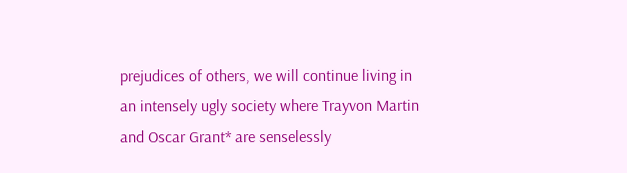prejudices of others, we will continue living in an intensely ugly society where Trayvon Martin and Oscar Grant* are senselessly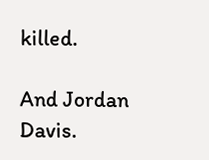killed.

And Jordan Davis.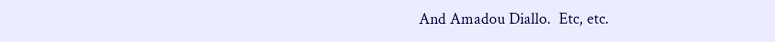And Amadou Diallo.  Etc, etc.